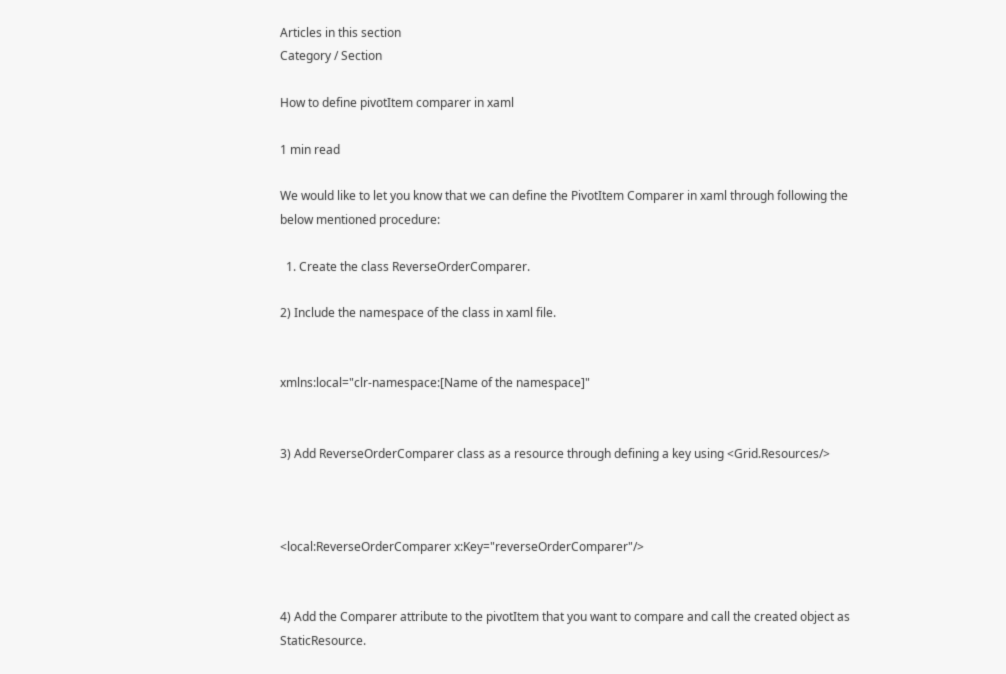Articles in this section
Category / Section

How to define pivotItem comparer in xaml

1 min read

We would like to let you know that we can define the PivotItem Comparer in xaml through following the below mentioned procedure:

  1. Create the class ReverseOrderComparer.

2) Include the namespace of the class in xaml file.


xmlns:local="clr-namespace:[Name of the namespace]"


3) Add ReverseOrderComparer class as a resource through defining a key using <Grid.Resources/>



<local:ReverseOrderComparer x:Key="reverseOrderComparer"/>


4) Add the Comparer attribute to the pivotItem that you want to compare and call the created object as StaticResource.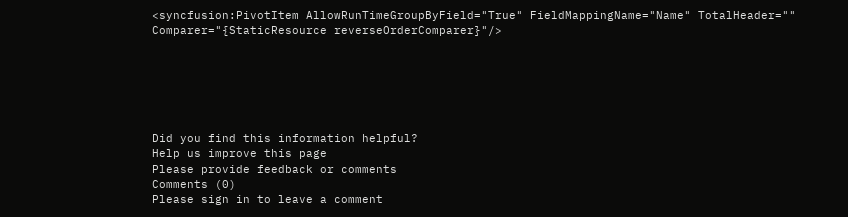<syncfusion:PivotItem AllowRunTimeGroupByField="True" FieldMappingName="Name" TotalHeader="" Comparer="{StaticResource reverseOrderComparer}"/>






Did you find this information helpful?
Help us improve this page
Please provide feedback or comments
Comments (0)
Please sign in to leave a comment